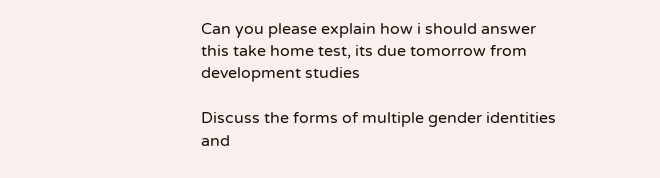Can you please explain how i should answer this take home test, its due tomorrow from development studies

Discuss the forms of multiple gender identities and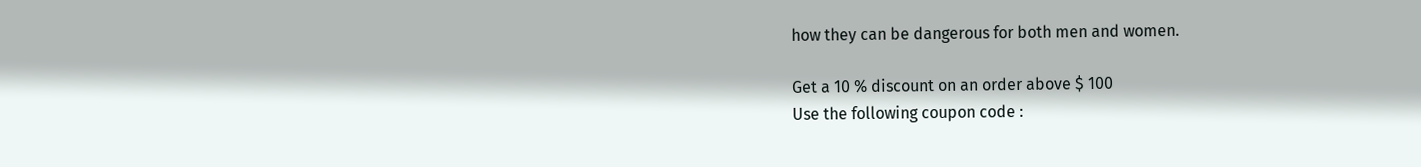how they can be dangerous for both men and women.

Get a 10 % discount on an order above $ 100
Use the following coupon code :